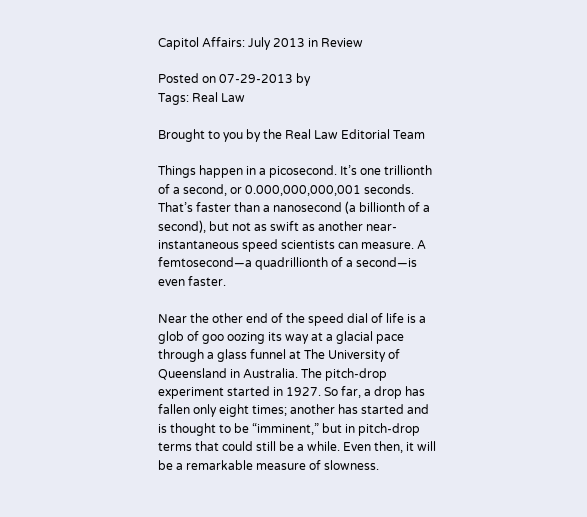Capitol Affairs: July 2013 in Review

Posted on 07-29-2013 by
Tags: Real Law

Brought to you by the Real Law Editorial Team

Things happen in a picosecond. It’s one trillionth of a second, or 0.000,000,000,001 seconds. That’s faster than a nanosecond (a billionth of a second), but not as swift as another near-instantaneous speed scientists can measure. A femtosecond—a quadrillionth of a second—is even faster.

Near the other end of the speed dial of life is a glob of goo oozing its way at a glacial pace through a glass funnel at The University of Queensland in Australia. The pitch-drop experiment started in 1927. So far, a drop has fallen only eight times; another has started and is thought to be “imminent,” but in pitch-drop terms that could still be a while. Even then, it will be a remarkable measure of slowness.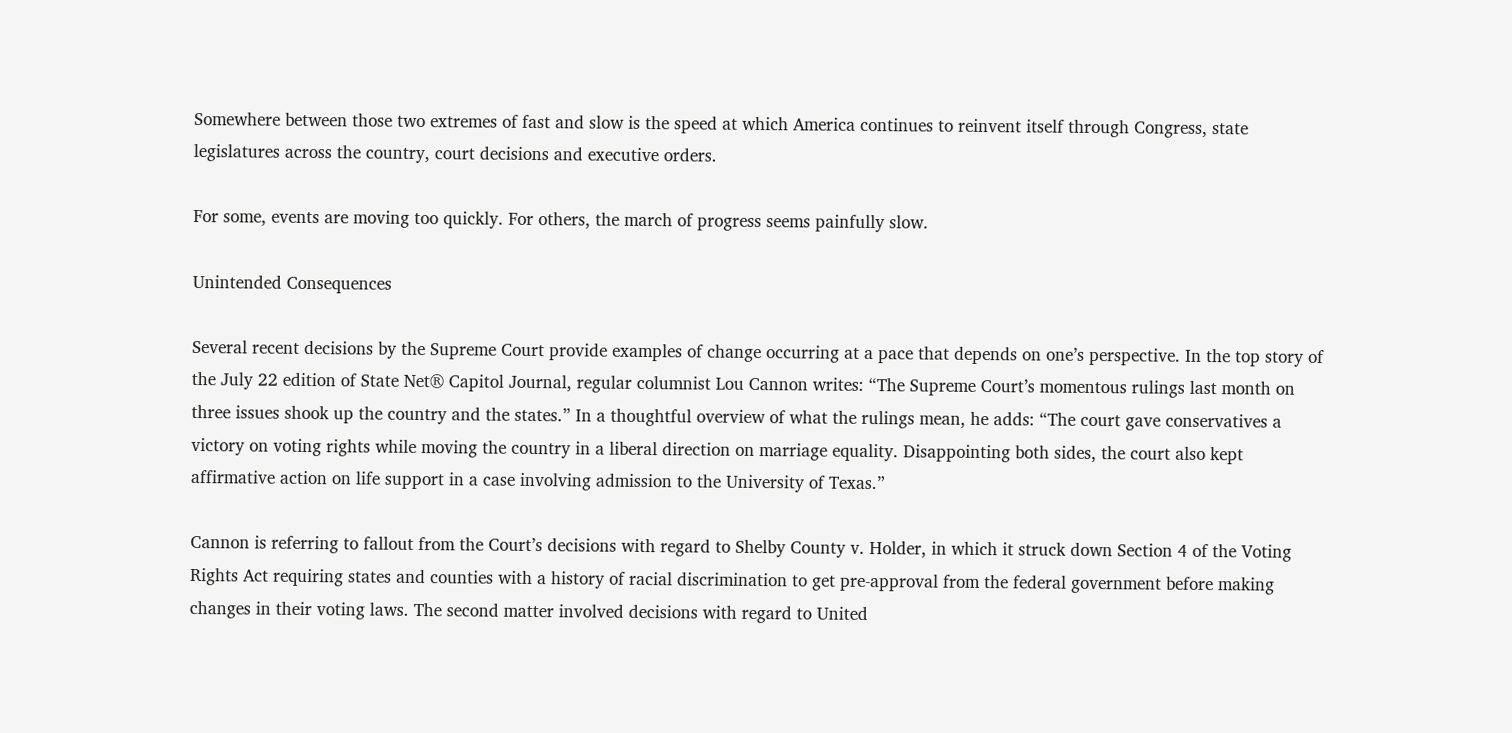Somewhere between those two extremes of fast and slow is the speed at which America continues to reinvent itself through Congress, state legislatures across the country, court decisions and executive orders.

For some, events are moving too quickly. For others, the march of progress seems painfully slow.

Unintended Consequences

Several recent decisions by the Supreme Court provide examples of change occurring at a pace that depends on one’s perspective. In the top story of the July 22 edition of State Net® Capitol Journal, regular columnist Lou Cannon writes: “The Supreme Court’s momentous rulings last month on three issues shook up the country and the states.” In a thoughtful overview of what the rulings mean, he adds: “The court gave conservatives a victory on voting rights while moving the country in a liberal direction on marriage equality. Disappointing both sides, the court also kept affirmative action on life support in a case involving admission to the University of Texas.”

Cannon is referring to fallout from the Court’s decisions with regard to Shelby County v. Holder, in which it struck down Section 4 of the Voting Rights Act requiring states and counties with a history of racial discrimination to get pre-approval from the federal government before making changes in their voting laws. The second matter involved decisions with regard to United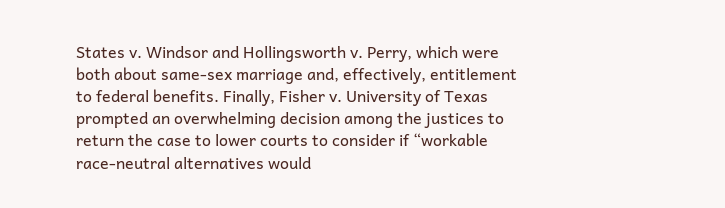States v. Windsor and Hollingsworth v. Perry, which were both about same-sex marriage and, effectively, entitlement to federal benefits. Finally, Fisher v. University of Texas prompted an overwhelming decision among the justices to return the case to lower courts to consider if “workable race-neutral alternatives would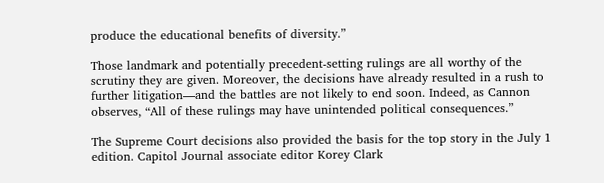produce the educational benefits of diversity.”

Those landmark and potentially precedent-setting rulings are all worthy of the scrutiny they are given. Moreover, the decisions have already resulted in a rush to further litigation—and the battles are not likely to end soon. Indeed, as Cannon observes, “All of these rulings may have unintended political consequences.”

The Supreme Court decisions also provided the basis for the top story in the July 1 edition. Capitol Journal associate editor Korey Clark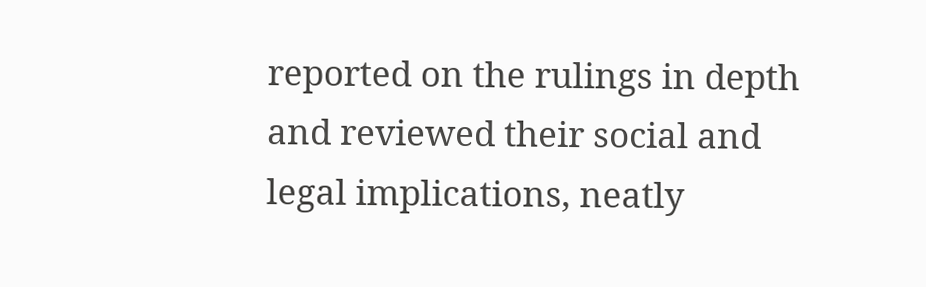reported on the rulings in depth and reviewed their social and legal implications, neatly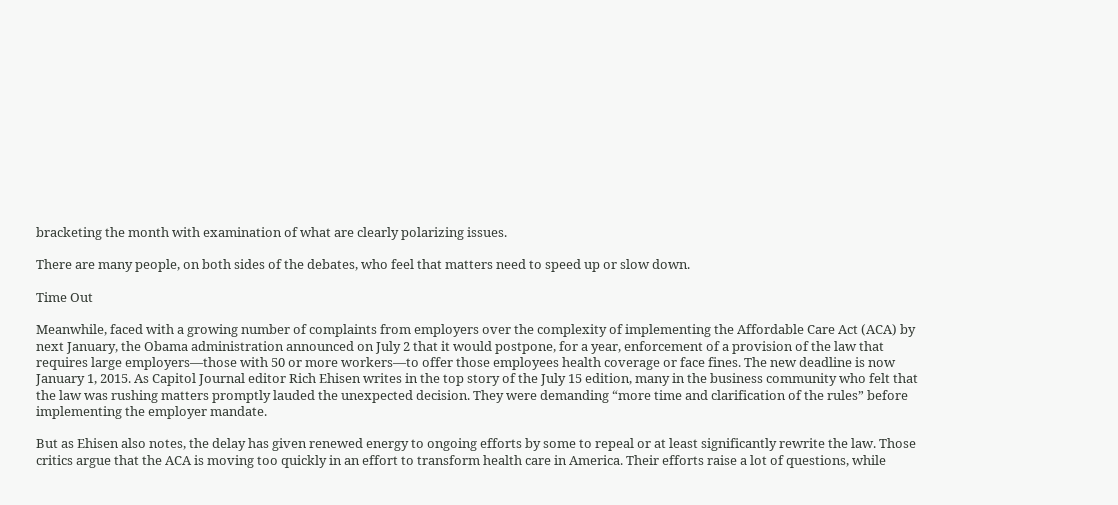bracketing the month with examination of what are clearly polarizing issues.

There are many people, on both sides of the debates, who feel that matters need to speed up or slow down.

Time Out

Meanwhile, faced with a growing number of complaints from employers over the complexity of implementing the Affordable Care Act (ACA) by next January, the Obama administration announced on July 2 that it would postpone, for a year, enforcement of a provision of the law that requires large employers—those with 50 or more workers—to offer those employees health coverage or face fines. The new deadline is now January 1, 2015. As Capitol Journal editor Rich Ehisen writes in the top story of the July 15 edition, many in the business community who felt that the law was rushing matters promptly lauded the unexpected decision. They were demanding “more time and clarification of the rules” before implementing the employer mandate.

But as Ehisen also notes, the delay has given renewed energy to ongoing efforts by some to repeal or at least significantly rewrite the law. Those critics argue that the ACA is moving too quickly in an effort to transform health care in America. Their efforts raise a lot of questions, while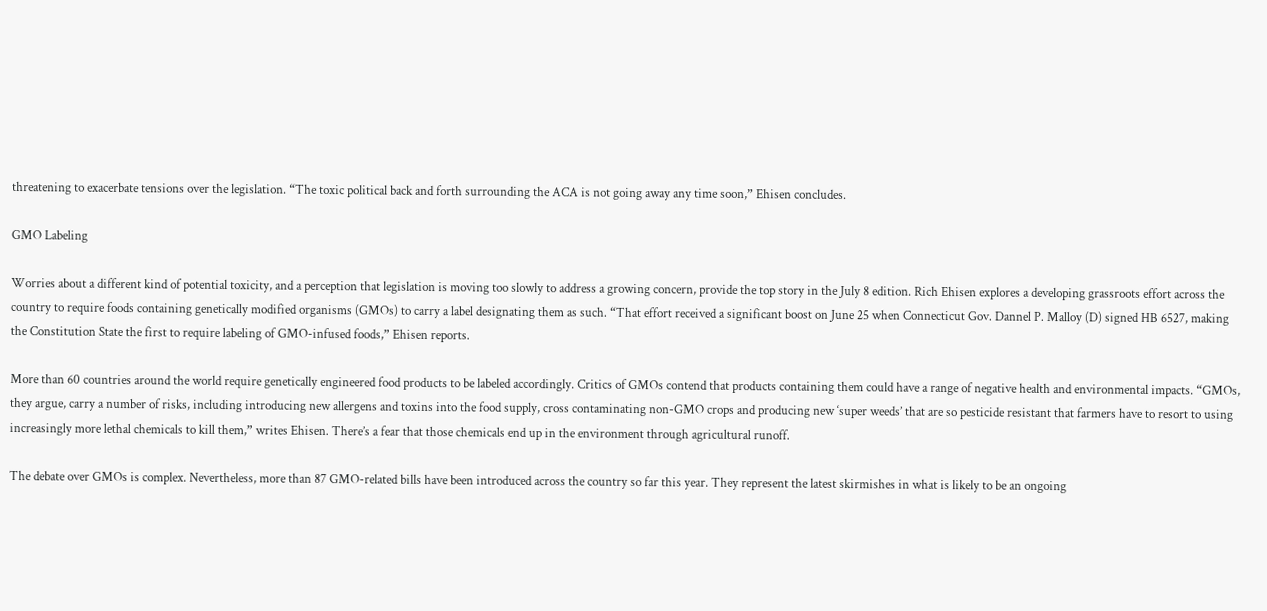threatening to exacerbate tensions over the legislation. “The toxic political back and forth surrounding the ACA is not going away any time soon,” Ehisen concludes.

GMO Labeling

Worries about a different kind of potential toxicity, and a perception that legislation is moving too slowly to address a growing concern, provide the top story in the July 8 edition. Rich Ehisen explores a developing grassroots effort across the country to require foods containing genetically modified organisms (GMOs) to carry a label designating them as such. “That effort received a significant boost on June 25 when Connecticut Gov. Dannel P. Malloy (D) signed HB 6527, making the Constitution State the first to require labeling of GMO-infused foods,” Ehisen reports.

More than 60 countries around the world require genetically engineered food products to be labeled accordingly. Critics of GMOs contend that products containing them could have a range of negative health and environmental impacts. “GMOs, they argue, carry a number of risks, including introducing new allergens and toxins into the food supply, cross contaminating non-GMO crops and producing new ‘super weeds’ that are so pesticide resistant that farmers have to resort to using increasingly more lethal chemicals to kill them,” writes Ehisen. There’s a fear that those chemicals end up in the environment through agricultural runoff.

The debate over GMOs is complex. Nevertheless, more than 87 GMO-related bills have been introduced across the country so far this year. They represent the latest skirmishes in what is likely to be an ongoing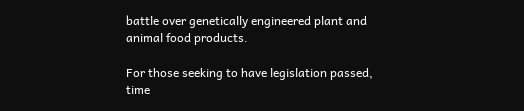battle over genetically engineered plant and animal food products.

For those seeking to have legislation passed, time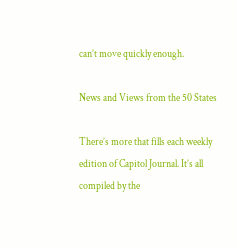can’t move quickly enough.

News and Views from the 50 States

There’s more that fills each weekly edition of Capitol Journal. It’s all compiled by the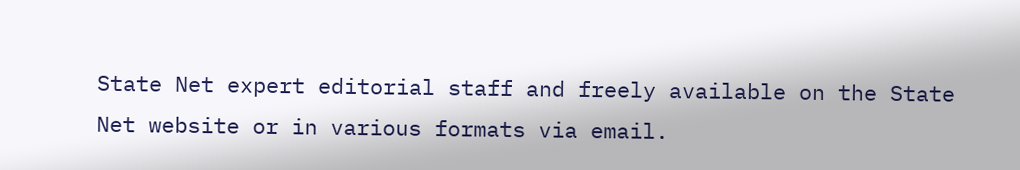State Net expert editorial staff and freely available on the State Net website or in various formats via email.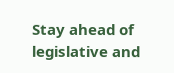Stay ahead of legislative and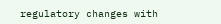regulatory changes with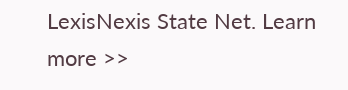LexisNexis State Net. Learn more >>